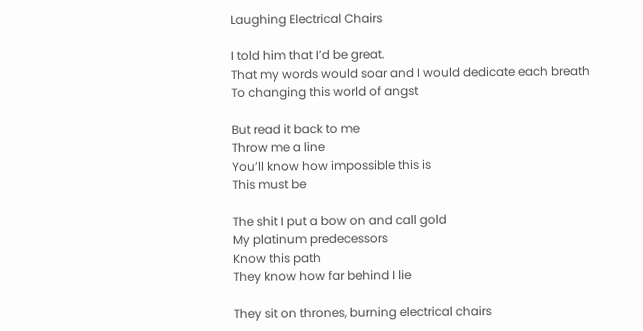Laughing Electrical Chairs

I told him that I’d be great.
That my words would soar and I would dedicate each breath
To changing this world of angst

But read it back to me
Throw me a line
You’ll know how impossible this is
This must be

The shit I put a bow on and call gold
My platinum predecessors
Know this path
They know how far behind I lie

They sit on thrones, burning electrical chairs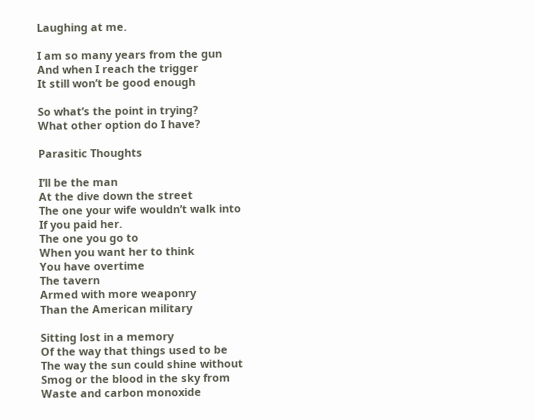Laughing at me.

I am so many years from the gun
And when I reach the trigger
It still won’t be good enough

So what’s the point in trying?
What other option do I have?

Parasitic Thoughts

I’ll be the man
At the dive down the street
The one your wife wouldn’t walk into
If you paid her.
The one you go to
When you want her to think
You have overtime
The tavern
Armed with more weaponry
Than the American military

Sitting lost in a memory
Of the way that things used to be
The way the sun could shine without
Smog or the blood in the sky from
Waste and carbon monoxide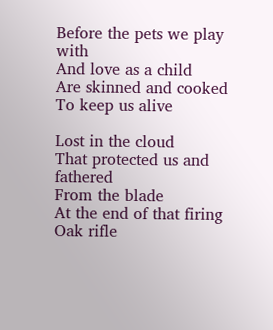Before the pets we play with
And love as a child
Are skinned and cooked
To keep us alive

Lost in the cloud
That protected us and fathered
From the blade
At the end of that firing
Oak rifle